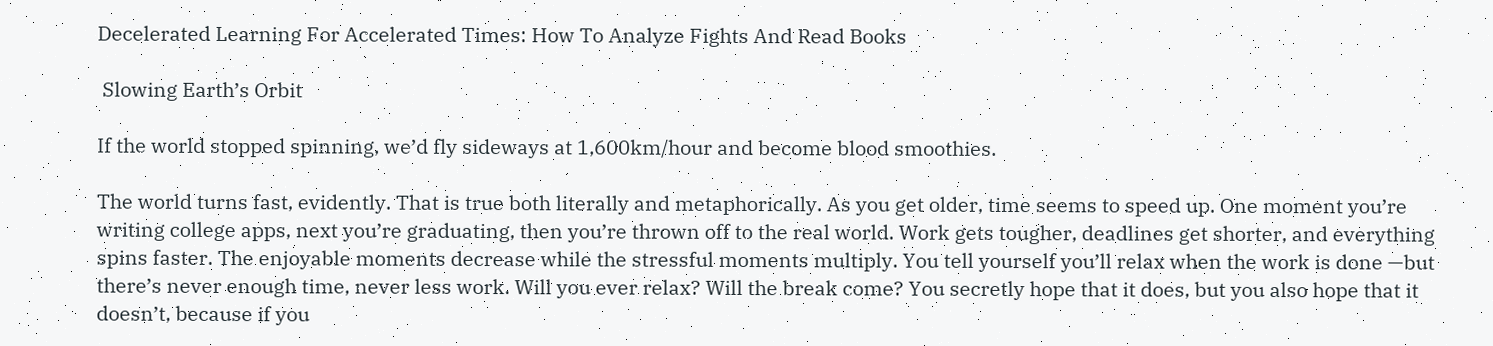Decelerated Learning For Accelerated Times: How To Analyze Fights And Read Books

 Slowing Earth’s Orbit

If the world stopped spinning, we’d fly sideways at 1,600km/hour and become blood smoothies.

The world turns fast, evidently. That is true both literally and metaphorically. As you get older, time seems to speed up. One moment you’re writing college apps, next you’re graduating, then you’re thrown off to the real world. Work gets tougher, deadlines get shorter, and everything spins faster. The enjoyable moments decrease while the stressful moments multiply. You tell yourself you’ll relax when the work is done —but there’s never enough time, never less work. Will you ever relax? Will the break come? You secretly hope that it does, but you also hope that it doesn’t, because if you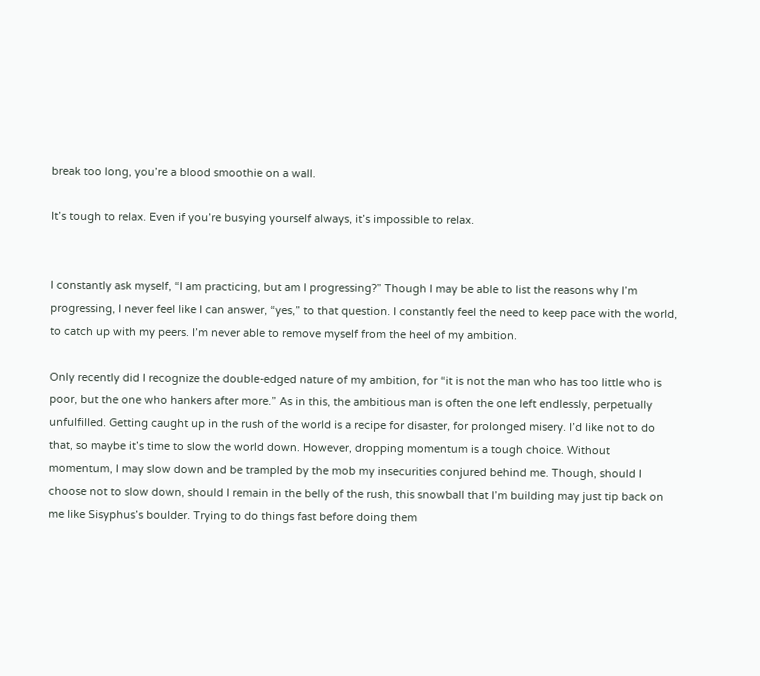break too long, you’re a blood smoothie on a wall.

It’s tough to relax. Even if you’re busying yourself always, it’s impossible to relax.


I constantly ask myself, “I am practicing, but am I progressing?” Though I may be able to list the reasons why I’m progressing, I never feel like I can answer, “yes,” to that question. I constantly feel the need to keep pace with the world, to catch up with my peers. I’m never able to remove myself from the heel of my ambition.

Only recently did I recognize the double-edged nature of my ambition, for “it is not the man who has too little who is poor, but the one who hankers after more.” As in this, the ambitious man is often the one left endlessly, perpetually unfulfilled. Getting caught up in the rush of the world is a recipe for disaster, for prolonged misery. I’d like not to do that, so maybe it’s time to slow the world down. However, dropping momentum is a tough choice. Without momentum, I may slow down and be trampled by the mob my insecurities conjured behind me. Though, should I choose not to slow down, should I remain in the belly of the rush, this snowball that I’m building may just tip back on me like Sisyphus’s boulder. Trying to do things fast before doing them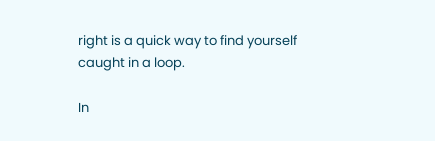right is a quick way to find yourself caught in a loop.

In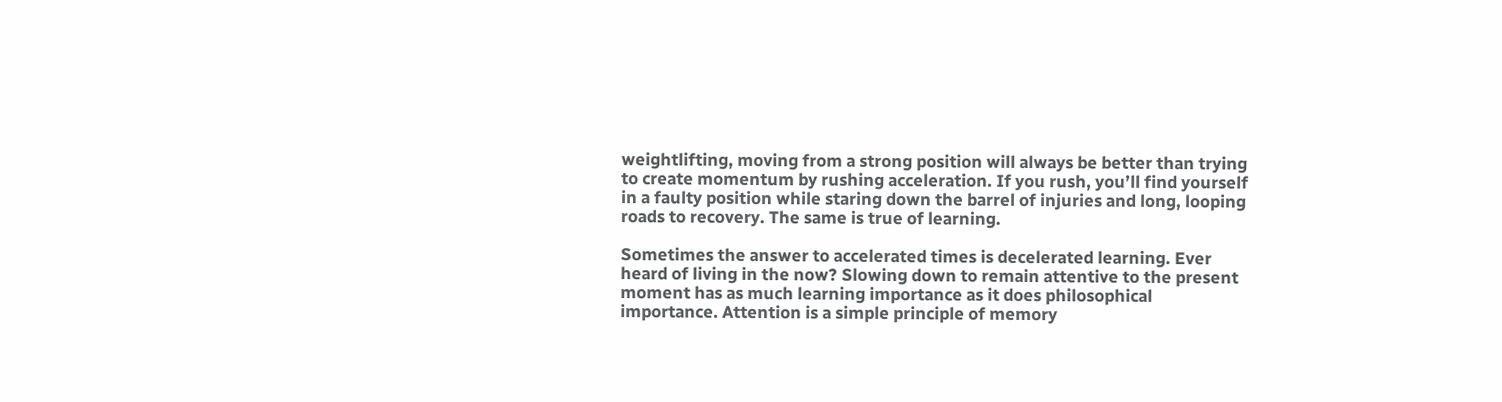weightlifting, moving from a strong position will always be better than trying to create momentum by rushing acceleration. If you rush, you’ll find yourself in a faulty position while staring down the barrel of injuries and long, looping roads to recovery. The same is true of learning.

Sometimes the answer to accelerated times is decelerated learning. Ever heard of living in the now? Slowing down to remain attentive to the present moment has as much learning importance as it does philosophical importance. Attention is a simple principle of memory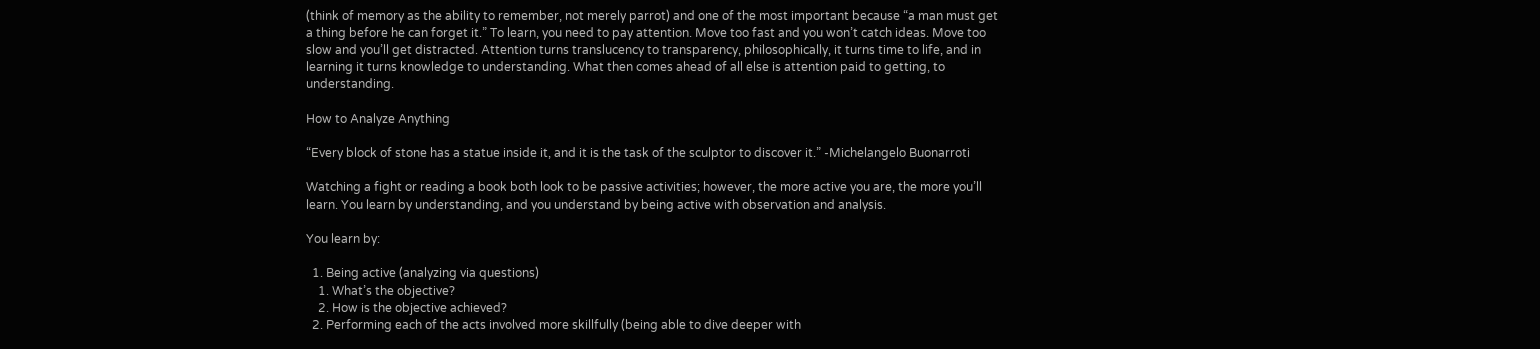(think of memory as the ability to remember, not merely parrot) and one of the most important because “a man must get a thing before he can forget it.” To learn, you need to pay attention. Move too fast and you won’t catch ideas. Move too slow and you’ll get distracted. Attention turns translucency to transparency, philosophically, it turns time to life, and in learning it turns knowledge to understanding. What then comes ahead of all else is attention paid to getting, to understanding.

How to Analyze Anything

“Every block of stone has a statue inside it, and it is the task of the sculptor to discover it.” -Michelangelo Buonarroti

Watching a fight or reading a book both look to be passive activities; however, the more active you are, the more you’ll learn. You learn by understanding, and you understand by being active with observation and analysis.

You learn by:

  1. Being active (analyzing via questions)
    1. What’s the objective?
    2. How is the objective achieved?
  2. Performing each of the acts involved more skillfully (being able to dive deeper with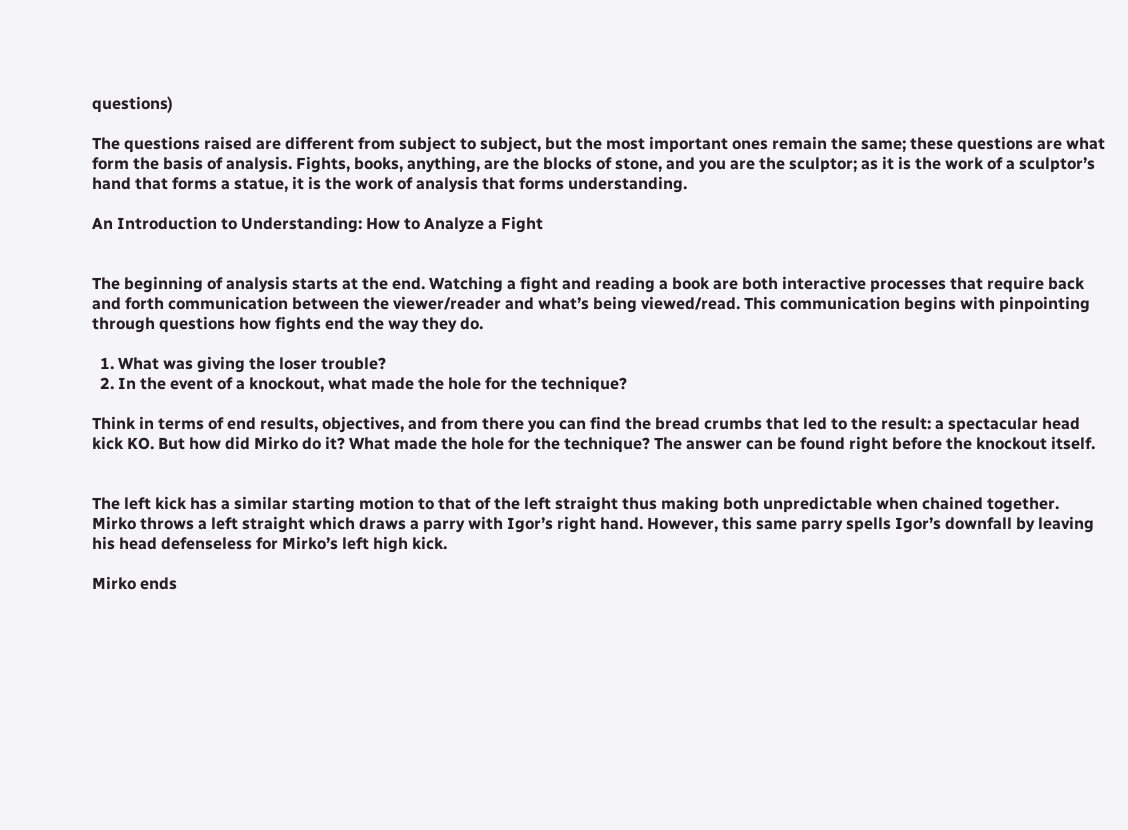questions)

The questions raised are different from subject to subject, but the most important ones remain the same; these questions are what form the basis of analysis. Fights, books, anything, are the blocks of stone, and you are the sculptor; as it is the work of a sculptor’s hand that forms a statue, it is the work of analysis that forms understanding.

An Introduction to Understanding: How to Analyze a Fight


The beginning of analysis starts at the end. Watching a fight and reading a book are both interactive processes that require back and forth communication between the viewer/reader and what’s being viewed/read. This communication begins with pinpointing through questions how fights end the way they do.

  1. What was giving the loser trouble?
  2. In the event of a knockout, what made the hole for the technique?

Think in terms of end results, objectives, and from there you can find the bread crumbs that led to the result: a spectacular head kick KO. But how did Mirko do it? What made the hole for the technique? The answer can be found right before the knockout itself.


The left kick has a similar starting motion to that of the left straight thus making both unpredictable when chained together. Mirko throws a left straight which draws a parry with Igor’s right hand. However, this same parry spells Igor’s downfall by leaving his head defenseless for Mirko’s left high kick.

Mirko ends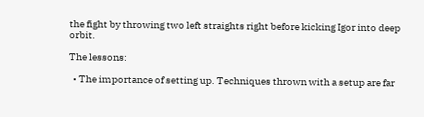the fight by throwing two left straights right before kicking Igor into deep orbit.

The lessons:

  • The importance of setting up. Techniques thrown with a setup are far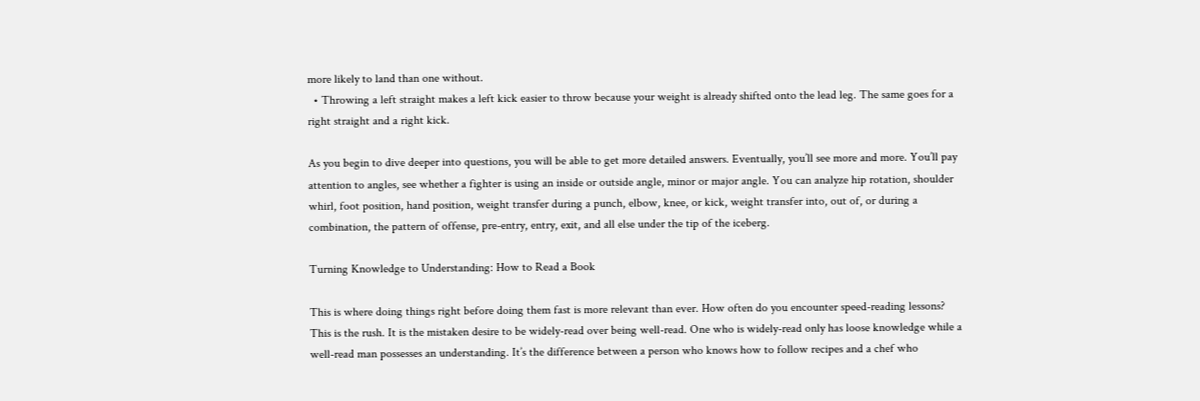more likely to land than one without.
  • Throwing a left straight makes a left kick easier to throw because your weight is already shifted onto the lead leg. The same goes for a right straight and a right kick.

As you begin to dive deeper into questions, you will be able to get more detailed answers. Eventually, you’ll see more and more. You’ll pay attention to angles, see whether a fighter is using an inside or outside angle, minor or major angle. You can analyze hip rotation, shoulder whirl, foot position, hand position, weight transfer during a punch, elbow, knee, or kick, weight transfer into, out of, or during a combination, the pattern of offense, pre-entry, entry, exit, and all else under the tip of the iceberg.

Turning Knowledge to Understanding: How to Read a Book

This is where doing things right before doing them fast is more relevant than ever. How often do you encounter speed-reading lessons? This is the rush. It is the mistaken desire to be widely-read over being well-read. One who is widely-read only has loose knowledge while a well-read man possesses an understanding. It’s the difference between a person who knows how to follow recipes and a chef who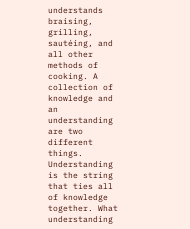understands braising, grilling, sautéing, and all other methods of cooking. A collection of knowledge and an understanding are two different things. Understanding is the string that ties all of knowledge together. What understanding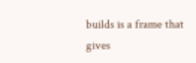builds is a frame that gives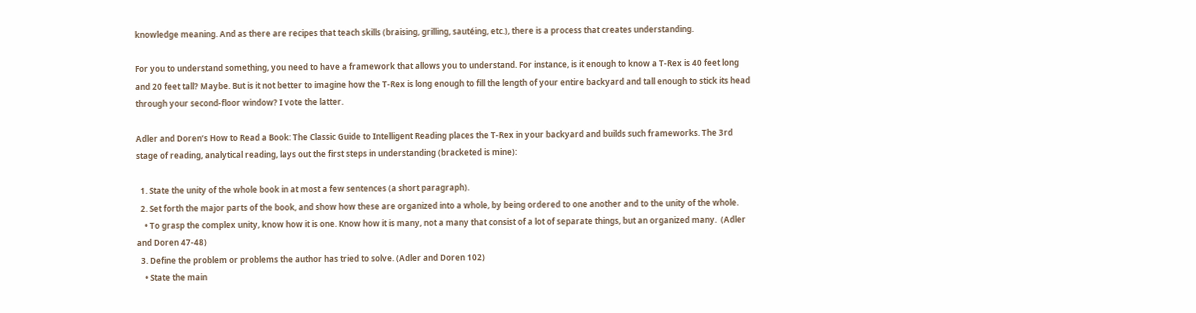knowledge meaning. And as there are recipes that teach skills (braising, grilling, sautéing, etc.), there is a process that creates understanding.

For you to understand something, you need to have a framework that allows you to understand. For instance, is it enough to know a T-Rex is 40 feet long and 20 feet tall? Maybe. But is it not better to imagine how the T-Rex is long enough to fill the length of your entire backyard and tall enough to stick its head through your second-floor window? I vote the latter.

Adler and Doren’s How to Read a Book: The Classic Guide to Intelligent Reading places the T-Rex in your backyard and builds such frameworks. The 3rd stage of reading, analytical reading, lays out the first steps in understanding (bracketed is mine):

  1. State the unity of the whole book in at most a few sentences (a short paragraph).
  2. Set forth the major parts of the book, and show how these are organized into a whole, by being ordered to one another and to the unity of the whole.
    • To grasp the complex unity, know how it is one. Know how it is many, not a many that consist of a lot of separate things, but an organized many.  (Adler and Doren 47-48)
  3. Define the problem or problems the author has tried to solve. (Adler and Doren 102)
    • State the main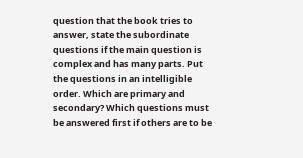question that the book tries to answer, state the subordinate questions if the main question is complex and has many parts. Put the questions in an intelligible order. Which are primary and secondary? Which questions must be answered first if others are to be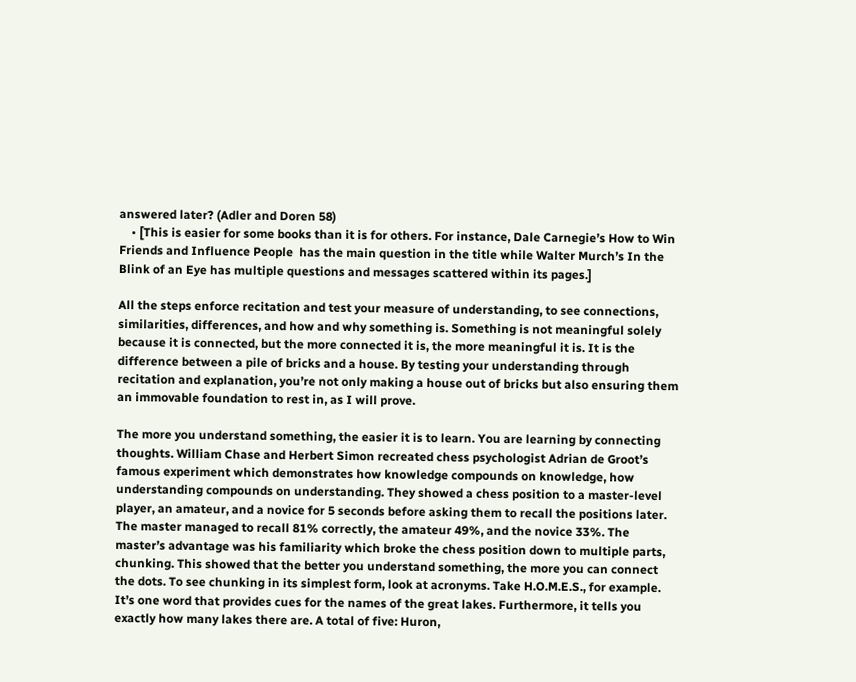answered later? (Adler and Doren 58)
    • [This is easier for some books than it is for others. For instance, Dale Carnegie’s How to Win Friends and Influence People  has the main question in the title while Walter Murch’s In the Blink of an Eye has multiple questions and messages scattered within its pages.]

All the steps enforce recitation and test your measure of understanding, to see connections, similarities, differences, and how and why something is. Something is not meaningful solely because it is connected, but the more connected it is, the more meaningful it is. It is the difference between a pile of bricks and a house. By testing your understanding through recitation and explanation, you’re not only making a house out of bricks but also ensuring them an immovable foundation to rest in, as I will prove.

The more you understand something, the easier it is to learn. You are learning by connecting thoughts. William Chase and Herbert Simon recreated chess psychologist Adrian de Groot’s famous experiment which demonstrates how knowledge compounds on knowledge, how understanding compounds on understanding. They showed a chess position to a master-level player, an amateur, and a novice for 5 seconds before asking them to recall the positions later. The master managed to recall 81% correctly, the amateur 49%, and the novice 33%. The master’s advantage was his familiarity which broke the chess position down to multiple parts, chunking. This showed that the better you understand something, the more you can connect the dots. To see chunking in its simplest form, look at acronyms. Take H.O.M.E.S., for example. It’s one word that provides cues for the names of the great lakes. Furthermore, it tells you exactly how many lakes there are. A total of five: Huron,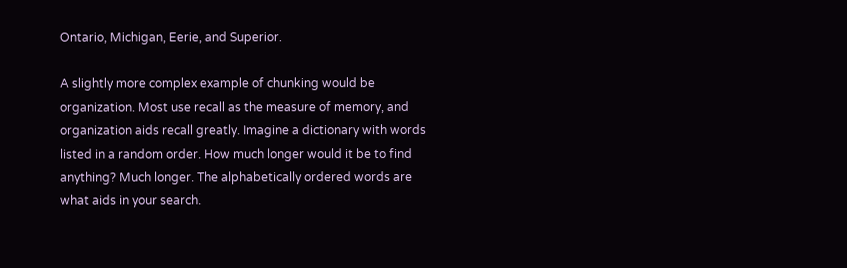Ontario, Michigan, Eerie, and Superior.

A slightly more complex example of chunking would be organization. Most use recall as the measure of memory, and organization aids recall greatly. Imagine a dictionary with words listed in a random order. How much longer would it be to find anything? Much longer. The alphabetically ordered words are what aids in your search.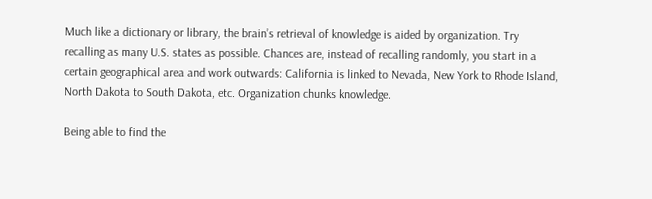Much like a dictionary or library, the brain’s retrieval of knowledge is aided by organization. Try recalling as many U.S. states as possible. Chances are, instead of recalling randomly, you start in a certain geographical area and work outwards: California is linked to Nevada, New York to Rhode Island, North Dakota to South Dakota, etc. Organization chunks knowledge.

Being able to find the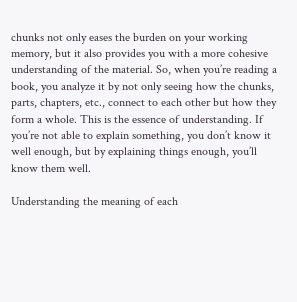chunks not only eases the burden on your working memory, but it also provides you with a more cohesive understanding of the material. So, when you’re reading a book, you analyze it by not only seeing how the chunks, parts, chapters, etc., connect to each other but how they form a whole. This is the essence of understanding. If you’re not able to explain something, you don’t know it well enough, but by explaining things enough, you’ll know them well.

Understanding the meaning of each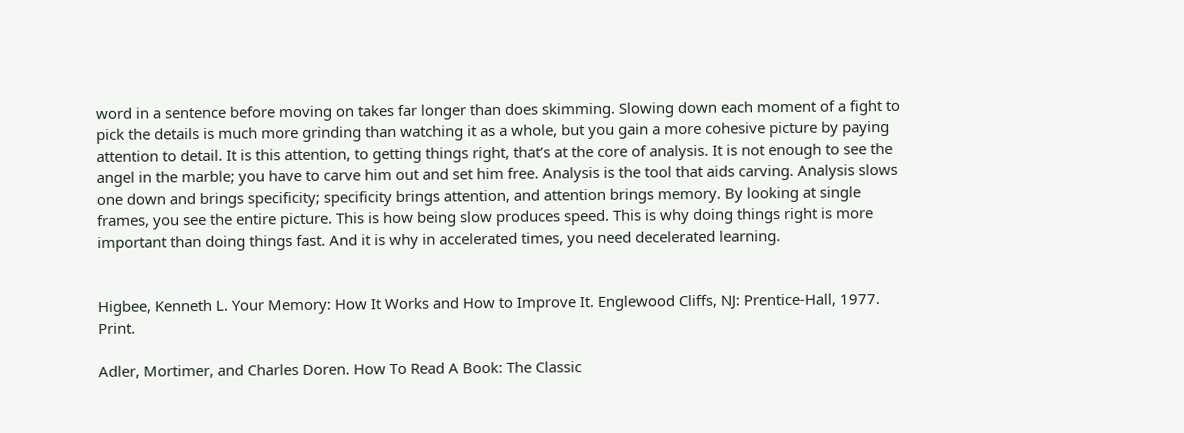word in a sentence before moving on takes far longer than does skimming. Slowing down each moment of a fight to pick the details is much more grinding than watching it as a whole, but you gain a more cohesive picture by paying attention to detail. It is this attention, to getting things right, that’s at the core of analysis. It is not enough to see the angel in the marble; you have to carve him out and set him free. Analysis is the tool that aids carving. Analysis slows one down and brings specificity; specificity brings attention, and attention brings memory. By looking at single frames, you see the entire picture. This is how being slow produces speed. This is why doing things right is more important than doing things fast. And it is why in accelerated times, you need decelerated learning.


Higbee, Kenneth L. Your Memory: How It Works and How to Improve It. Englewood Cliffs, NJ: Prentice-Hall, 1977. Print.

Adler, Mortimer, and Charles Doren. How To Read A Book: The Classic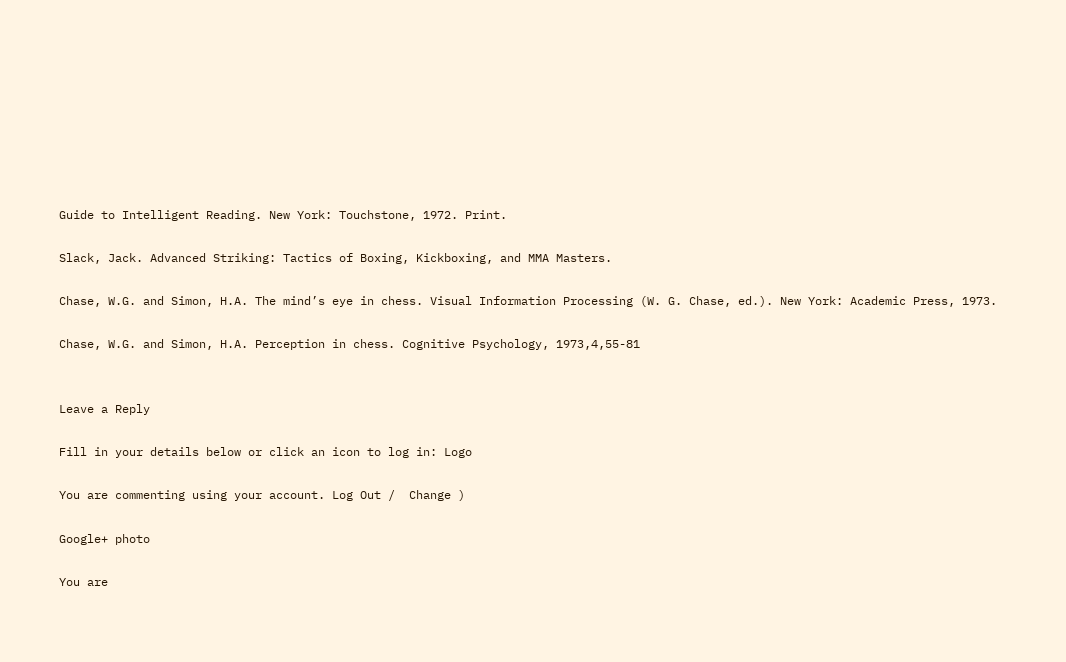Guide to Intelligent Reading. New York: Touchstone, 1972. Print.

Slack, Jack. Advanced Striking: Tactics of Boxing, Kickboxing, and MMA Masters.

Chase, W.G. and Simon, H.A. The mind’s eye in chess. Visual Information Processing (W. G. Chase, ed.). New York: Academic Press, 1973.

Chase, W.G. and Simon, H.A. Perception in chess. Cognitive Psychology, 1973,4,55-81


Leave a Reply

Fill in your details below or click an icon to log in: Logo

You are commenting using your account. Log Out /  Change )

Google+ photo

You are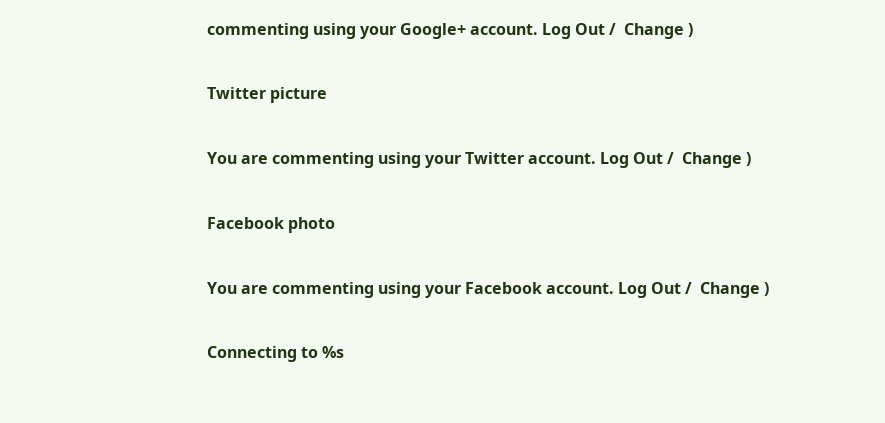commenting using your Google+ account. Log Out /  Change )

Twitter picture

You are commenting using your Twitter account. Log Out /  Change )

Facebook photo

You are commenting using your Facebook account. Log Out /  Change )

Connecting to %s